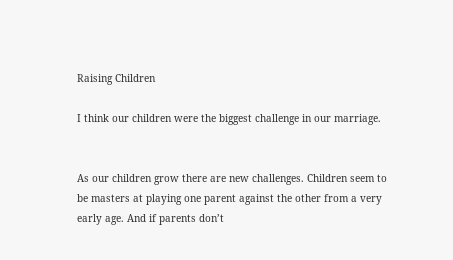Raising Children

I think our children were the biggest challenge in our marriage.


As our children grow there are new challenges. Children seem to be masters at playing one parent against the other from a very early age. And if parents don’t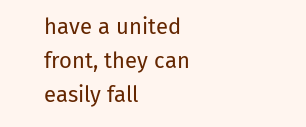have a united front, they can easily fall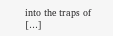into the traps of […]